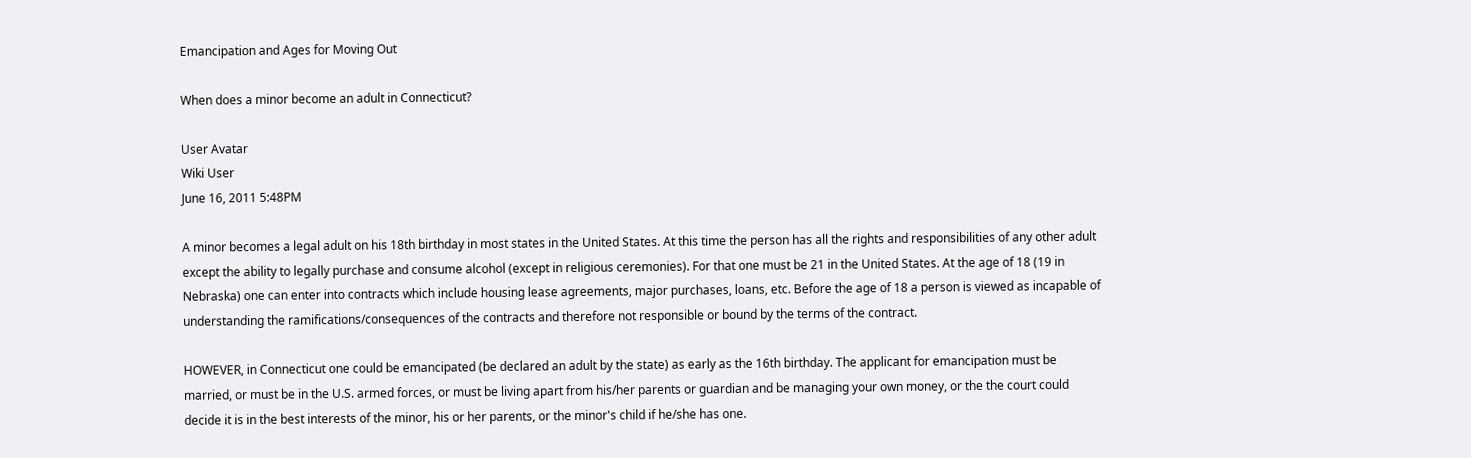Emancipation and Ages for Moving Out

When does a minor become an adult in Connecticut?

User Avatar
Wiki User
June 16, 2011 5:48PM

A minor becomes a legal adult on his 18th birthday in most states in the United States. At this time the person has all the rights and responsibilities of any other adult except the ability to legally purchase and consume alcohol (except in religious ceremonies). For that one must be 21 in the United States. At the age of 18 (19 in Nebraska) one can enter into contracts which include housing lease agreements, major purchases, loans, etc. Before the age of 18 a person is viewed as incapable of understanding the ramifications/consequences of the contracts and therefore not responsible or bound by the terms of the contract.

HOWEVER, in Connecticut one could be emancipated (be declared an adult by the state) as early as the 16th birthday. The applicant for emancipation must be married, or must be in the U.S. armed forces, or must be living apart from his/her parents or guardian and be managing your own money, or the the court could decide it is in the best interests of the minor, his or her parents, or the minor's child if he/she has one.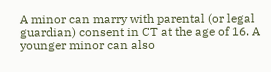A minor can marry with parental (or legal guardian) consent in CT at the age of 16. A younger minor can also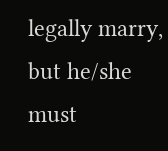legally marry, but he/she must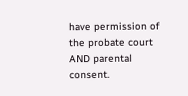have permission of the probate court AND parental consent.